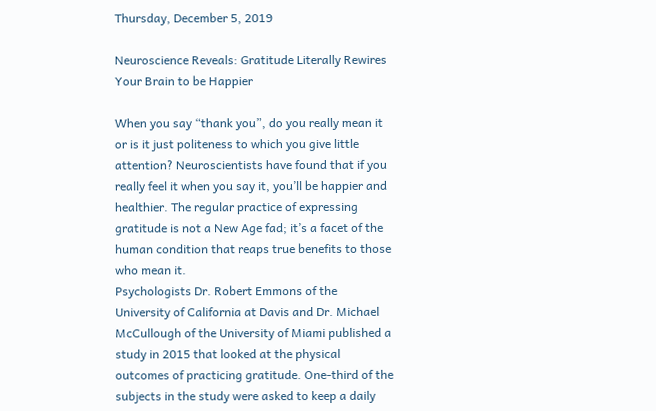Thursday, December 5, 2019

Neuroscience Reveals: Gratitude Literally Rewires Your Brain to be Happier

When you say “thank you”, do you really mean it or is it just politeness to which you give little attention? Neuroscientists have found that if you really feel it when you say it, you’ll be happier and healthier. The regular practice of expressing gratitude is not a New Age fad; it’s a facet of the human condition that reaps true benefits to those who mean it.
Psychologists Dr. Robert Emmons of the University of California at Davis and Dr. Michael McCullough of the University of Miami published a study in 2015 that looked at the physical outcomes of practicing gratitude. One-third of the subjects in the study were asked to keep a daily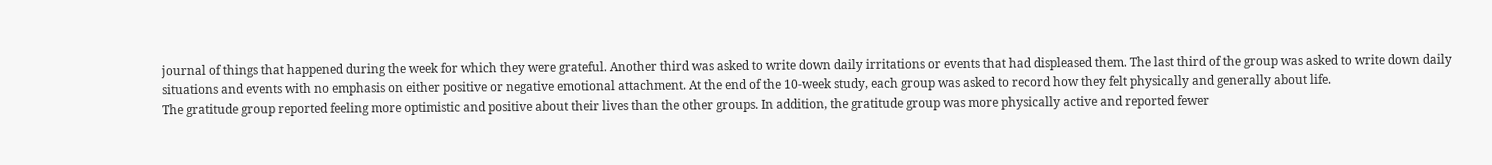journal of things that happened during the week for which they were grateful. Another third was asked to write down daily irritations or events that had displeased them. The last third of the group was asked to write down daily situations and events with no emphasis on either positive or negative emotional attachment. At the end of the 10-week study, each group was asked to record how they felt physically and generally about life.
The gratitude group reported feeling more optimistic and positive about their lives than the other groups. In addition, the gratitude group was more physically active and reported fewer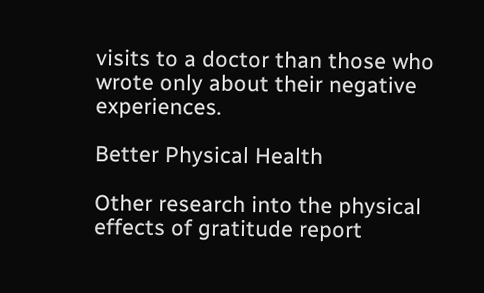visits to a doctor than those who wrote only about their negative experiences.

Better Physical Health

Other research into the physical effects of gratitude report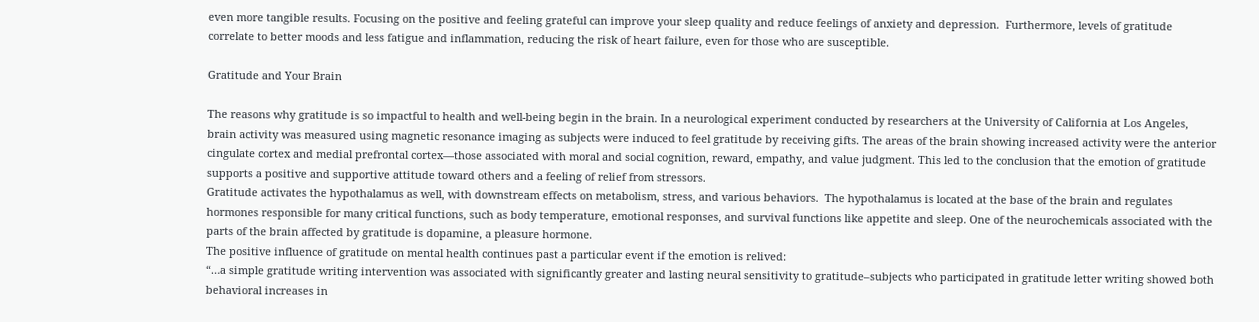even more tangible results. Focusing on the positive and feeling grateful can improve your sleep quality and reduce feelings of anxiety and depression.  Furthermore, levels of gratitude correlate to better moods and less fatigue and inflammation, reducing the risk of heart failure, even for those who are susceptible.

Gratitude and Your Brain

The reasons why gratitude is so impactful to health and well-being begin in the brain. In a neurological experiment conducted by researchers at the University of California at Los Angeles, brain activity was measured using magnetic resonance imaging as subjects were induced to feel gratitude by receiving gifts. The areas of the brain showing increased activity were the anterior cingulate cortex and medial prefrontal cortex—those associated with moral and social cognition, reward, empathy, and value judgment. This led to the conclusion that the emotion of gratitude supports a positive and supportive attitude toward others and a feeling of relief from stressors.
Gratitude activates the hypothalamus as well, with downstream effects on metabolism, stress, and various behaviors.  The hypothalamus is located at the base of the brain and regulates hormones responsible for many critical functions, such as body temperature, emotional responses, and survival functions like appetite and sleep. One of the neurochemicals associated with the parts of the brain affected by gratitude is dopamine, a pleasure hormone.
The positive influence of gratitude on mental health continues past a particular event if the emotion is relived:
“…a simple gratitude writing intervention was associated with significantly greater and lasting neural sensitivity to gratitude–subjects who participated in gratitude letter writing showed both behavioral increases in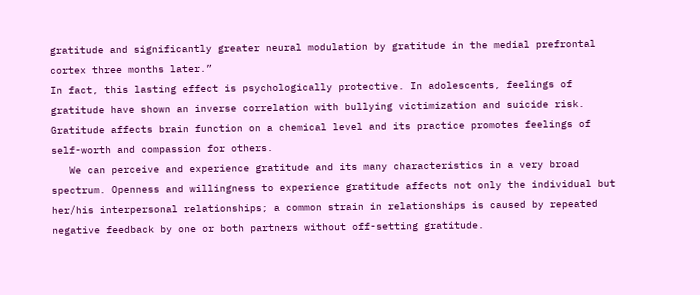gratitude and significantly greater neural modulation by gratitude in the medial prefrontal cortex three months later.”
In fact, this lasting effect is psychologically protective. In adolescents, feelings of gratitude have shown an inverse correlation with bullying victimization and suicide risk.  Gratitude affects brain function on a chemical level and its practice promotes feelings of self-worth and compassion for others.
   We can perceive and experience gratitude and its many characteristics in a very broad spectrum. Openness and willingness to experience gratitude affects not only the individual but her/his interpersonal relationships; a common strain in relationships is caused by repeated negative feedback by one or both partners without off-setting gratitude.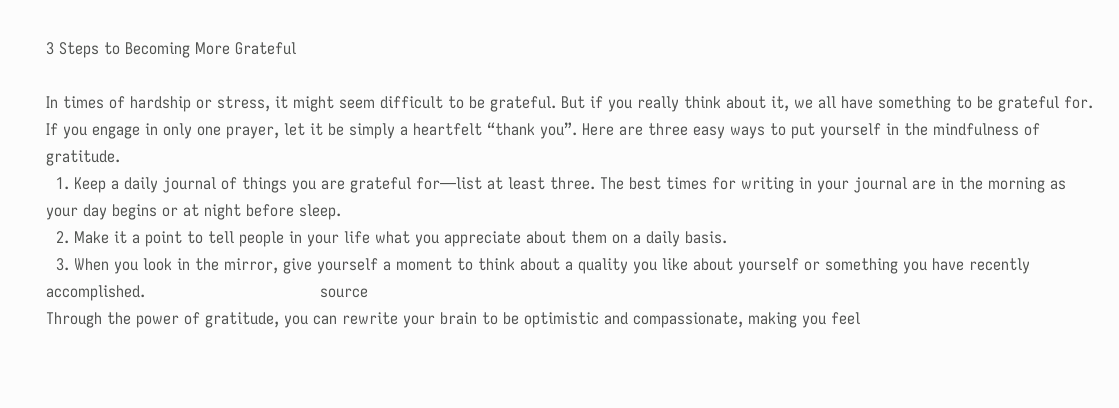3 Steps to Becoming More Grateful

In times of hardship or stress, it might seem difficult to be grateful. But if you really think about it, we all have something to be grateful for. If you engage in only one prayer, let it be simply a heartfelt “thank you”. Here are three easy ways to put yourself in the mindfulness of gratitude.
  1. Keep a daily journal of things you are grateful for—list at least three. The best times for writing in your journal are in the morning as your day begins or at night before sleep.
  2. Make it a point to tell people in your life what you appreciate about them on a daily basis.
  3. When you look in the mirror, give yourself a moment to think about a quality you like about yourself or something you have recently accomplished.                                   source
Through the power of gratitude, you can rewrite your brain to be optimistic and compassionate, making you feel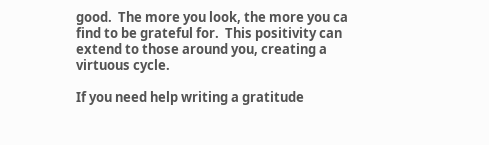good.  The more you look, the more you ca find to be grateful for.  This positivity can extend to those around you, creating a virtuous cycle.

If you need help writing a gratitude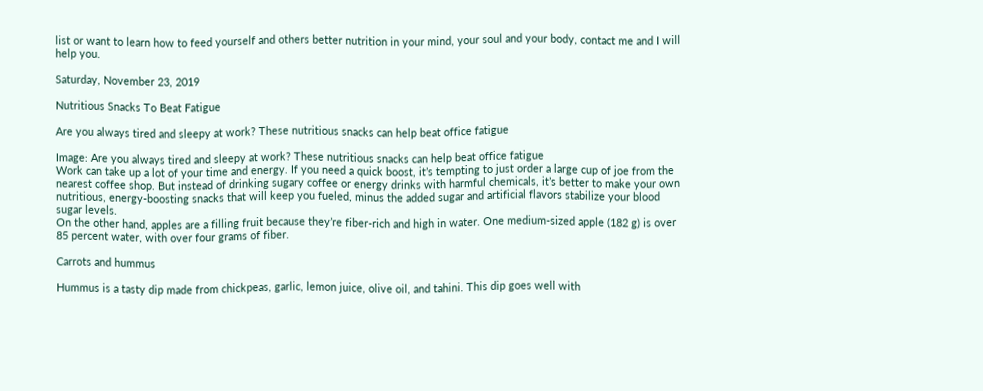list or want to learn how to feed yourself and others better nutrition in your mind, your soul and your body, contact me and I will help you.

Saturday, November 23, 2019

Nutritious Snacks To Beat Fatigue

Are you always tired and sleepy at work? These nutritious snacks can help beat office fatigue

Image: Are you always tired and sleepy at work? These nutritious snacks can help beat office fatigue
Work can take up a lot of your time and energy. If you need a quick boost, it’s tempting to just order a large cup of joe from the nearest coffee shop. But instead of drinking sugary coffee or energy drinks with harmful chemicals, it’s better to make your own nutritious, energy-boosting snacks that will keep you fueled, minus the added sugar and artificial flavors stabilize your blood sugar levels.
On the other hand, apples are a filling fruit because they’re fiber-rich and high in water. One medium-sized apple (182 g) is over 85 percent water, with over four grams of fiber.

Carrots and hummus

Hummus is a tasty dip made from chickpeas, garlic, lemon juice, olive oil, and tahini. This dip goes well with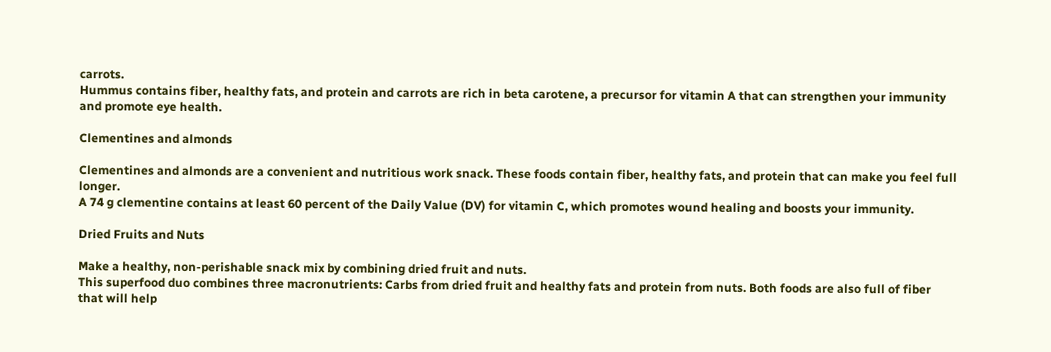carrots.
Hummus contains fiber, healthy fats, and protein and carrots are rich in beta carotene, a precursor for vitamin A that can strengthen your immunity and promote eye health.

Clementines and almonds

Clementines and almonds are a convenient and nutritious work snack. These foods contain fiber, healthy fats, and protein that can make you feel full longer.
A 74 g clementine contains at least 60 percent of the Daily Value (DV) for vitamin C, which promotes wound healing and boosts your immunity.

Dried Fruits and Nuts

Make a healthy, non-perishable snack mix by combining dried fruit and nuts.
This superfood duo combines three macronutrients: Carbs from dried fruit and healthy fats and protein from nuts. Both foods are also full of fiber that will help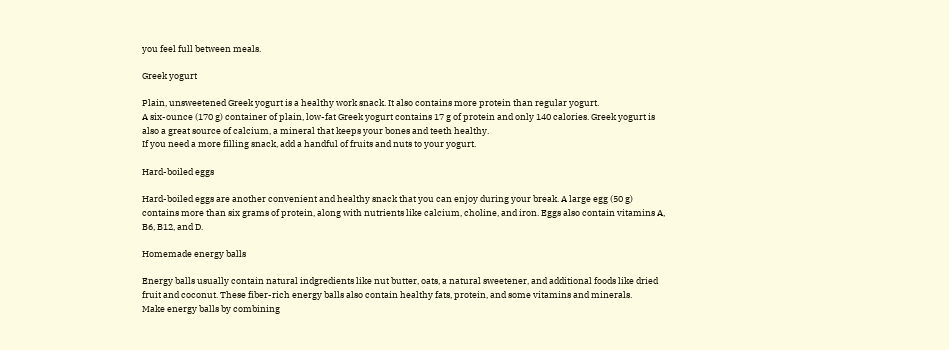you feel full between meals.

Greek yogurt

Plain, unsweetened Greek yogurt is a healthy work snack. It also contains more protein than regular yogurt.
A six-ounce (170 g) container of plain, low-fat Greek yogurt contains 17 g of protein and only 140 calories. Greek yogurt is also a great source of calcium, a mineral that keeps your bones and teeth healthy.
If you need a more filling snack, add a handful of fruits and nuts to your yogurt.

Hard-boiled eggs

Hard-boiled eggs are another convenient and healthy snack that you can enjoy during your break. A large egg (50 g) contains more than six grams of protein, along with nutrients like calcium, choline, and iron. Eggs also contain vitamins A, B6, B12, and D.

Homemade energy balls

Energy balls usually contain natural indgredients like nut butter, oats, a natural sweetener, and additional foods like dried fruit and coconut. These fiber-rich energy balls also contain healthy fats, protein, and some vitamins and minerals.
Make energy balls by combining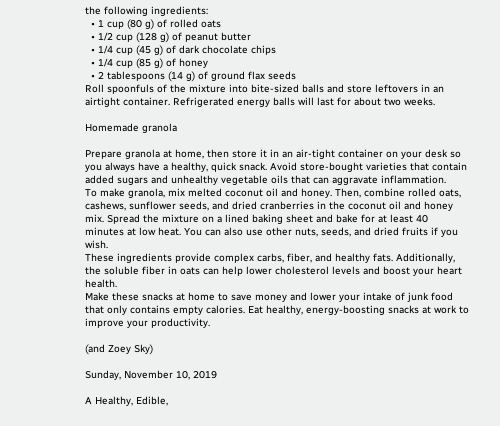the following ingredients:
  • 1 cup (80 g) of rolled oats
  • 1/2 cup (128 g) of peanut butter
  • 1/4 cup (45 g) of dark chocolate chips
  • 1/4 cup (85 g) of honey
  • 2 tablespoons (14 g) of ground flax seeds
Roll spoonfuls of the mixture into bite-sized balls and store leftovers in an airtight container. Refrigerated energy balls will last for about two weeks.

Homemade granola

Prepare granola at home, then store it in an air-tight container on your desk so you always have a healthy, quick snack. Avoid store-bought varieties that contain added sugars and unhealthy vegetable oils that can aggravate inflammation.
To make granola, mix melted coconut oil and honey. Then, combine rolled oats, cashews, sunflower seeds, and dried cranberries in the coconut oil and honey mix. Spread the mixture on a lined baking sheet and bake for at least 40 minutes at low heat. You can also use other nuts, seeds, and dried fruits if you wish.
These ingredients provide complex carbs, fiber, and healthy fats. Additionally, the soluble fiber in oats can help lower cholesterol levels and boost your heart health.
Make these snacks at home to save money and lower your intake of junk food that only contains empty calories. Eat healthy, energy-boosting snacks at work to improve your productivity.

(and Zoey Sky)

Sunday, November 10, 2019

A Healthy, Edible,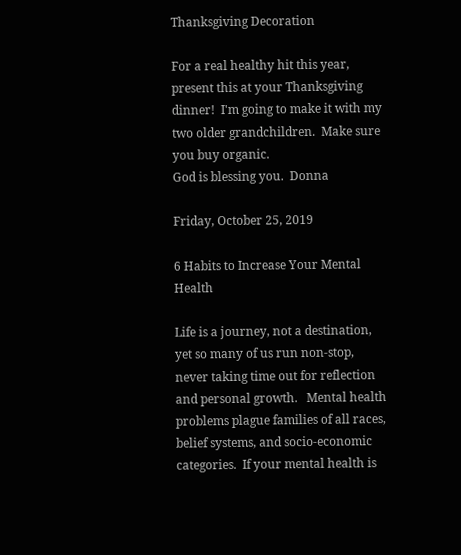Thanksgiving Decoration

For a real healthy hit this year, present this at your Thanksgiving dinner!  I'm going to make it with my two older grandchildren.  Make sure you buy organic.
God is blessing you.  Donna

Friday, October 25, 2019

6 Habits to Increase Your Mental Health

Life is a journey, not a destination, yet so many of us run non-stop, never taking time out for reflection and personal growth.   Mental health problems plague families of all races, belief systems, and socio-economic categories.  If your mental health is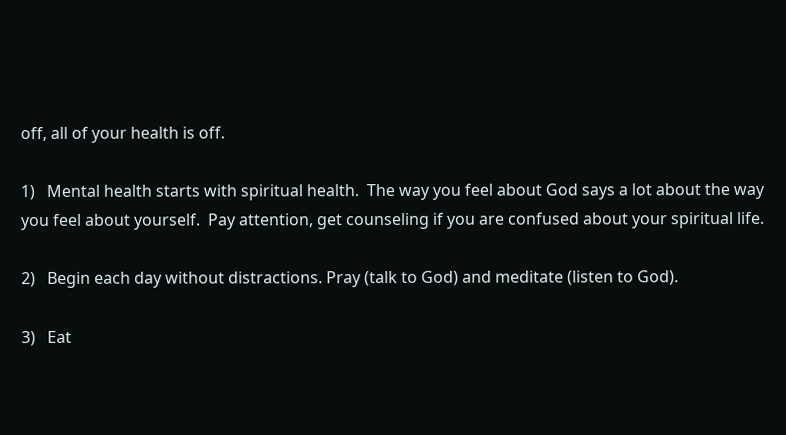off, all of your health is off.

1)   Mental health starts with spiritual health.  The way you feel about God says a lot about the way you feel about yourself.  Pay attention, get counseling if you are confused about your spiritual life.

2)   Begin each day without distractions. Pray (talk to God) and meditate (listen to God).

3)   Eat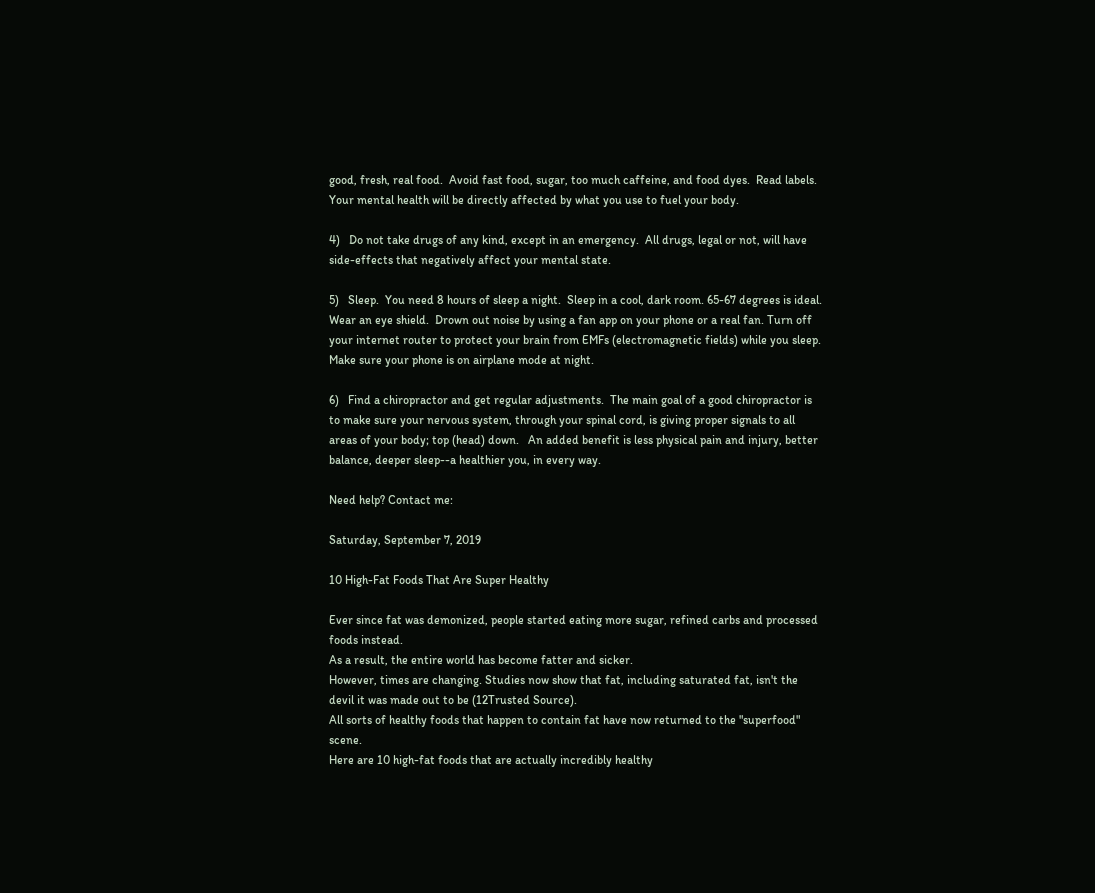good, fresh, real food.  Avoid fast food, sugar, too much caffeine, and food dyes.  Read labels.  Your mental health will be directly affected by what you use to fuel your body.

4)   Do not take drugs of any kind, except in an emergency.  All drugs, legal or not, will have side-effects that negatively affect your mental state.

5)   Sleep.  You need 8 hours of sleep a night.  Sleep in a cool, dark room. 65-67 degrees is ideal. Wear an eye shield.  Drown out noise by using a fan app on your phone or a real fan. Turn off your internet router to protect your brain from EMFs (electromagnetic fields) while you sleep.  Make sure your phone is on airplane mode at night.

6)   Find a chiropractor and get regular adjustments.  The main goal of a good chiropractor is to make sure your nervous system, through your spinal cord, is giving proper signals to all areas of your body; top (head) down.   An added benefit is less physical pain and injury, better balance, deeper sleep--a healthier you, in every way.

Need help? Contact me:

Saturday, September 7, 2019

10 High-Fat Foods That Are Super Healthy

Ever since fat was demonized, people started eating more sugar, refined carbs and processed foods instead.
As a result, the entire world has become fatter and sicker.
However, times are changing. Studies now show that fat, including saturated fat, isn't the devil it was made out to be (12Trusted Source).
All sorts of healthy foods that happen to contain fat have now returned to the "superfood" scene.
Here are 10 high-fat foods that are actually incredibly healthy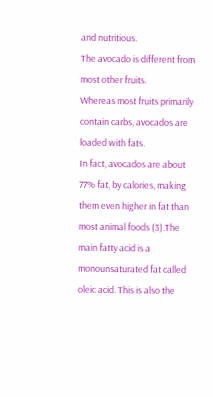and nutritious.
The avocado is different from most other fruits.
Whereas most fruits primarily contain carbs, avocados are loaded with fats.
In fact, avocados are about 77% fat, by calories, making them even higher in fat than most animal foods (3).The main fatty acid is a monounsaturated fat called oleic acid. This is also the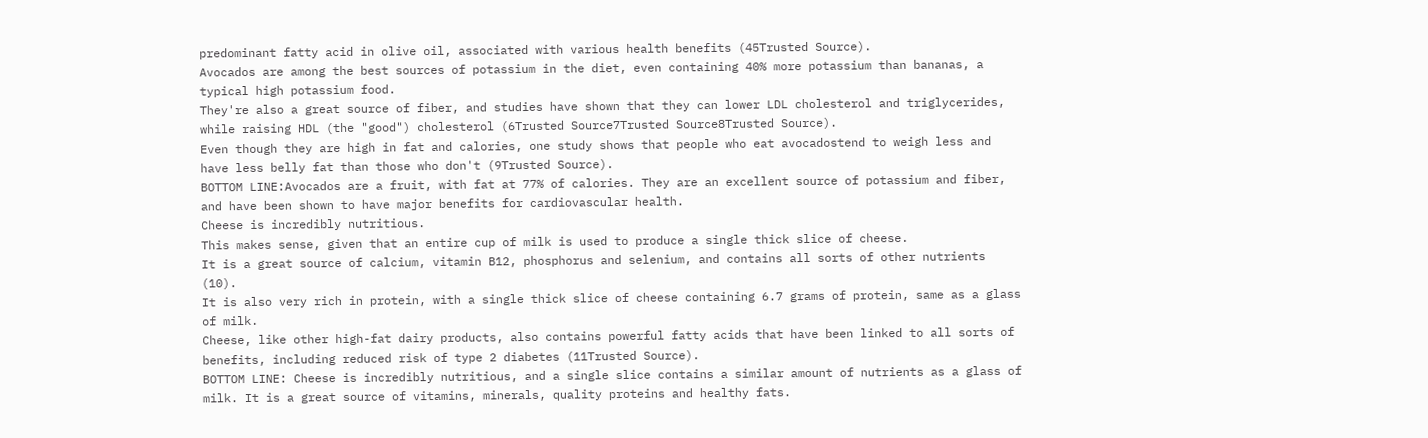predominant fatty acid in olive oil, associated with various health benefits (45Trusted Source).
Avocados are among the best sources of potassium in the diet, even containing 40% more potassium than bananas, a typical high potassium food.
They're also a great source of fiber, and studies have shown that they can lower LDL cholesterol and triglycerides, while raising HDL (the "good") cholesterol (6Trusted Source7Trusted Source8Trusted Source).
Even though they are high in fat and calories, one study shows that people who eat avocadostend to weigh less and have less belly fat than those who don't (9Trusted Source).
BOTTOM LINE:Avocados are a fruit, with fat at 77% of calories. They are an excellent source of potassium and fiber, and have been shown to have major benefits for cardiovascular health.
Cheese is incredibly nutritious.
This makes sense, given that an entire cup of milk is used to produce a single thick slice of cheese.
It is a great source of calcium, vitamin B12, phosphorus and selenium, and contains all sorts of other nutrients (10).
It is also very rich in protein, with a single thick slice of cheese containing 6.7 grams of protein, same as a glass of milk.
Cheese, like other high-fat dairy products, also contains powerful fatty acids that have been linked to all sorts of benefits, including reduced risk of type 2 diabetes (11Trusted Source).
BOTTOM LINE: Cheese is incredibly nutritious, and a single slice contains a similar amount of nutrients as a glass of milk. It is a great source of vitamins, minerals, quality proteins and healthy fats.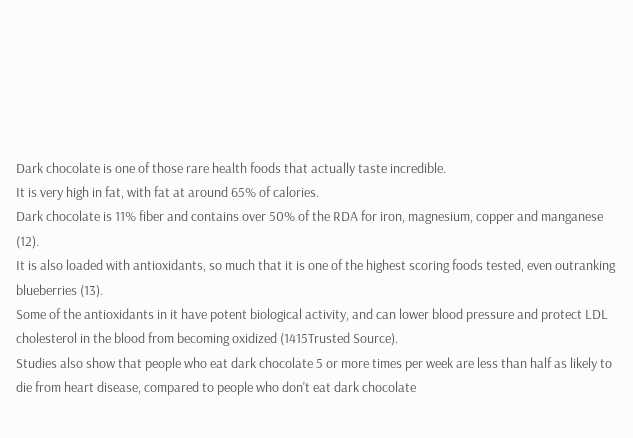Dark chocolate is one of those rare health foods that actually taste incredible.
It is very high in fat, with fat at around 65% of calories.
Dark chocolate is 11% fiber and contains over 50% of the RDA for iron, magnesium, copper and manganese (12).
It is also loaded with antioxidants, so much that it is one of the highest scoring foods tested, even outranking blueberries (13).
Some of the antioxidants in it have potent biological activity, and can lower blood pressure and protect LDL cholesterol in the blood from becoming oxidized (1415Trusted Source).
Studies also show that people who eat dark chocolate 5 or more times per week are less than half as likely to die from heart disease, compared to people who don't eat dark chocolate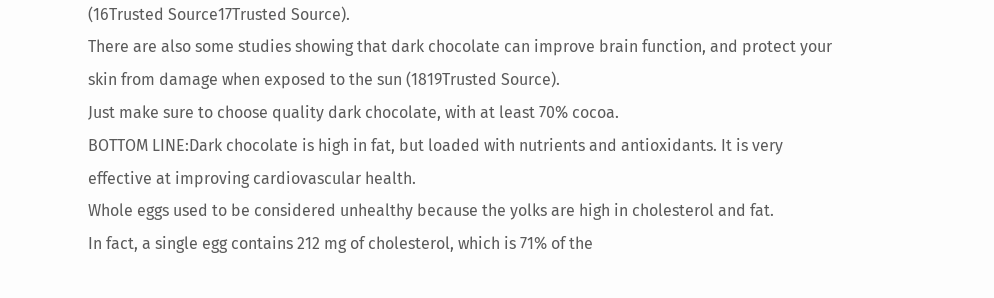(16Trusted Source17Trusted Source).
There are also some studies showing that dark chocolate can improve brain function, and protect your skin from damage when exposed to the sun (1819Trusted Source).
Just make sure to choose quality dark chocolate, with at least 70% cocoa.
BOTTOM LINE:Dark chocolate is high in fat, but loaded with nutrients and antioxidants. It is very effective at improving cardiovascular health.
Whole eggs used to be considered unhealthy because the yolks are high in cholesterol and fat.
In fact, a single egg contains 212 mg of cholesterol, which is 71% of the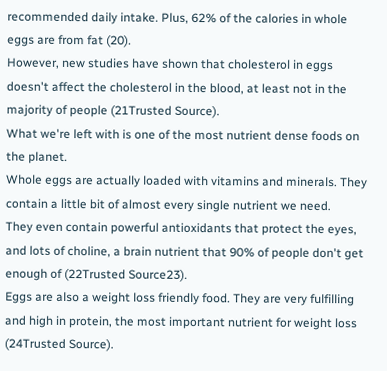recommended daily intake. Plus, 62% of the calories in whole eggs are from fat (20).
However, new studies have shown that cholesterol in eggs doesn't affect the cholesterol in the blood, at least not in the majority of people (21Trusted Source).
What we're left with is one of the most nutrient dense foods on the planet.
Whole eggs are actually loaded with vitamins and minerals. They contain a little bit of almost every single nutrient we need.
They even contain powerful antioxidants that protect the eyes, and lots of choline, a brain nutrient that 90% of people don't get enough of (22Trusted Source23).
Eggs are also a weight loss friendly food. They are very fulfilling and high in protein, the most important nutrient for weight loss (24Trusted Source).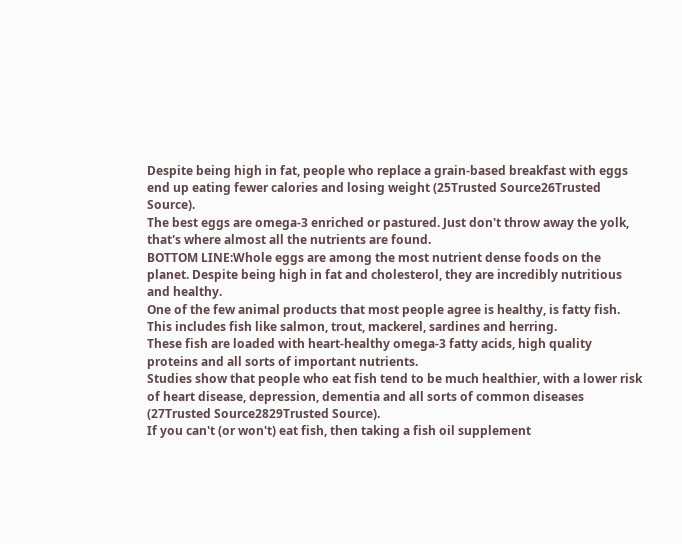Despite being high in fat, people who replace a grain-based breakfast with eggs end up eating fewer calories and losing weight (25Trusted Source26Trusted Source).
The best eggs are omega-3 enriched or pastured. Just don't throw away the yolk, that's where almost all the nutrients are found.
BOTTOM LINE:Whole eggs are among the most nutrient dense foods on the planet. Despite being high in fat and cholesterol, they are incredibly nutritious and healthy.
One of the few animal products that most people agree is healthy, is fatty fish.
This includes fish like salmon, trout, mackerel, sardines and herring.
These fish are loaded with heart-healthy omega-3 fatty acids, high quality proteins and all sorts of important nutrients.
Studies show that people who eat fish tend to be much healthier, with a lower risk of heart disease, depression, dementia and all sorts of common diseases (27Trusted Source2829Trusted Source).
If you can't (or won't) eat fish, then taking a fish oil supplement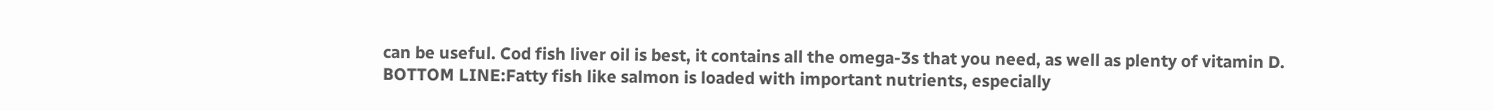can be useful. Cod fish liver oil is best, it contains all the omega-3s that you need, as well as plenty of vitamin D.
BOTTOM LINE:Fatty fish like salmon is loaded with important nutrients, especially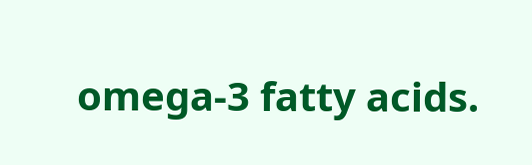omega-3 fatty acids.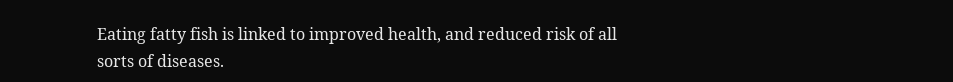Eating fatty fish is linked to improved health, and reduced risk of all sorts of diseases.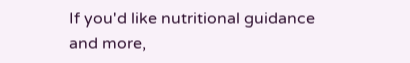If you'd like nutritional guidance and more,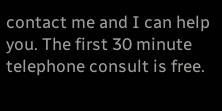contact me and I can help you. The first 30 minute telephone consult is free.